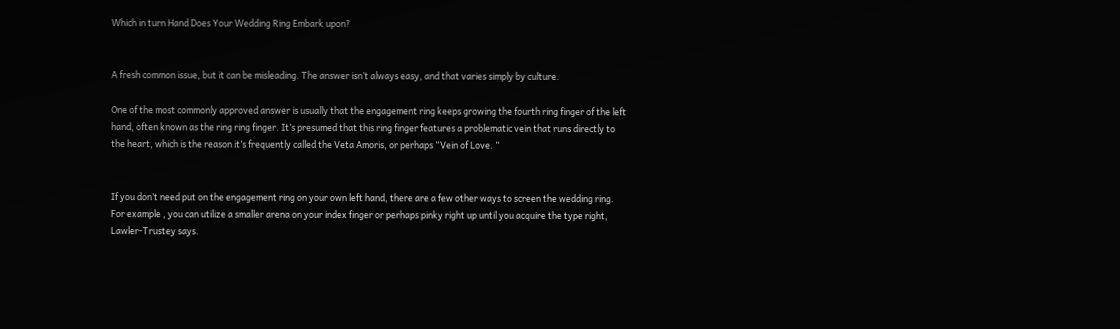Which in turn Hand Does Your Wedding Ring Embark upon?


A fresh common issue, but it can be misleading. The answer isn’t always easy, and that varies simply by culture.

One of the most commonly approved answer is usually that the engagement ring keeps growing the fourth ring finger of the left hand, often known as the ring ring finger. It’s presumed that this ring finger features a problematic vein that runs directly to the heart, which is the reason it’s frequently called the Veta Amoris, or perhaps “Vein of Love. ”


If you don’t need put on the engagement ring on your own left hand, there are a few other ways to screen the wedding ring. For example , you can utilize a smaller arena on your index finger or perhaps pinky right up until you acquire the type right, Lawler-Trustey says.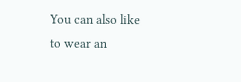You can also like to wear an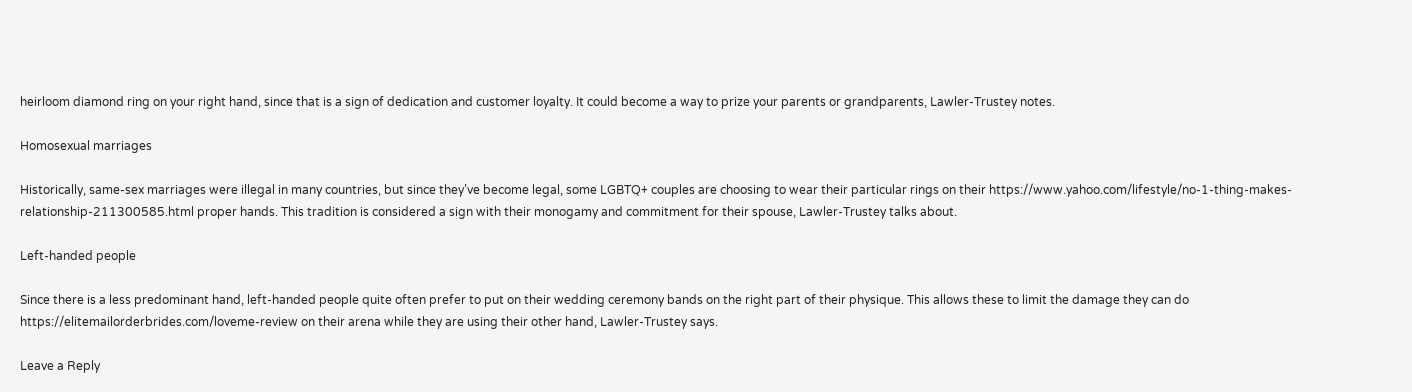heirloom diamond ring on your right hand, since that is a sign of dedication and customer loyalty. It could become a way to prize your parents or grandparents, Lawler-Trustey notes.

Homosexual marriages

Historically, same-sex marriages were illegal in many countries, but since they’ve become legal, some LGBTQ+ couples are choosing to wear their particular rings on their https://www.yahoo.com/lifestyle/no-1-thing-makes-relationship-211300585.html proper hands. This tradition is considered a sign with their monogamy and commitment for their spouse, Lawler-Trustey talks about.

Left-handed people

Since there is a less predominant hand, left-handed people quite often prefer to put on their wedding ceremony bands on the right part of their physique. This allows these to limit the damage they can do https://elitemailorderbrides.com/loveme-review on their arena while they are using their other hand, Lawler-Trustey says.

Leave a Reply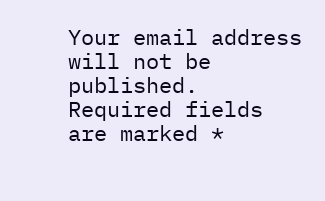Your email address will not be published. Required fields are marked *